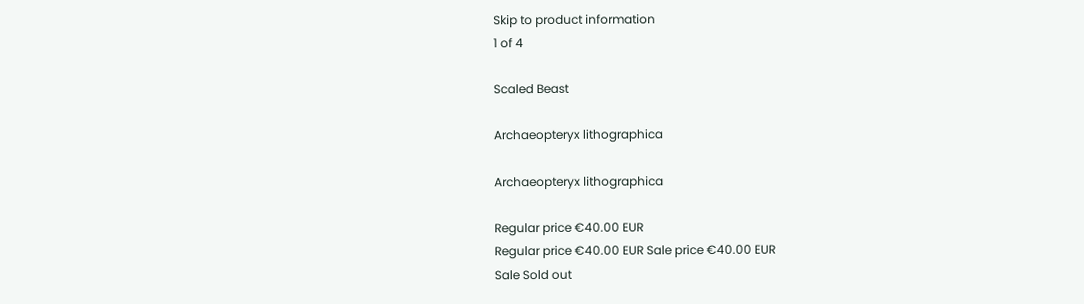Skip to product information
1 of 4

Scaled Beast

Archaeopteryx lithographica

Archaeopteryx lithographica

Regular price €40.00 EUR
Regular price €40.00 EUR Sale price €40.00 EUR
Sale Sold out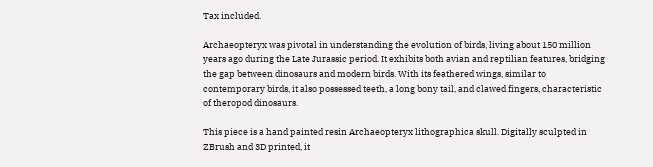Tax included.

Archaeopteryx was pivotal in understanding the evolution of birds, living about 150 million years ago during the Late Jurassic period. It exhibits both avian and reptilian features, bridging the gap between dinosaurs and modern birds. With its feathered wings, similar to contemporary birds, it also possessed teeth, a long bony tail, and clawed fingers, characteristic of theropod dinosaurs.

This piece is a hand painted resin Archaeopteryx lithographica skull. Digitally sculpted in ZBrush and 3D printed, it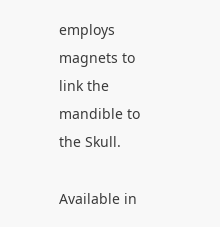employs magnets to link the mandible to the Skull.

Available in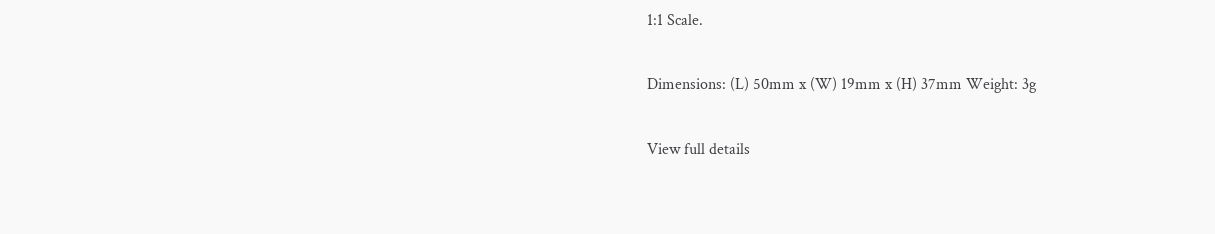1:1 Scale.

Dimensions: (L) 50mm x (W) 19mm x (H) 37mm Weight: 3g

View full details